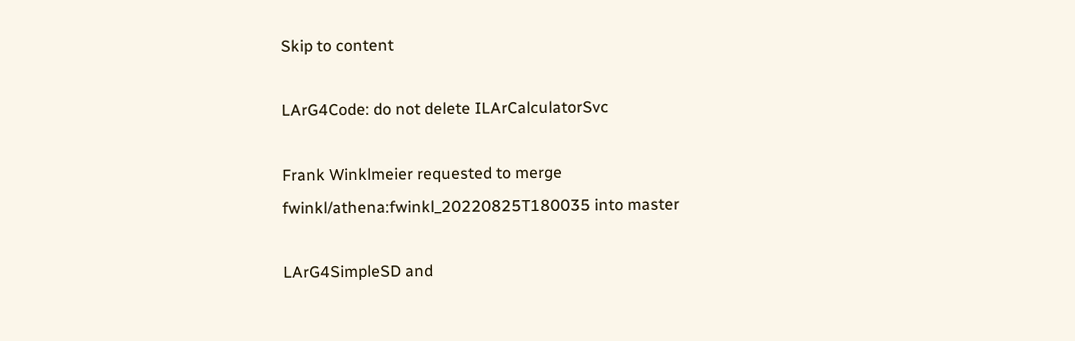Skip to content

LArG4Code: do not delete ILArCalculatorSvc

Frank Winklmeier requested to merge fwinkl/athena:fwinkl_20220825T180035 into master

LArG4SimpleSD and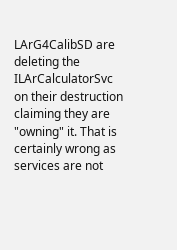LArG4CalibSD are deleting the ILArCalculatorSvc on their destruction claiming they are "owning" it. That is certainly wrong as services are not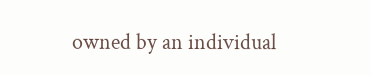owned by an individual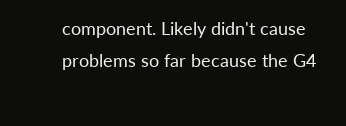component. Likely didn't cause problems so far because the G4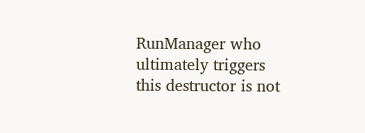RunManager who ultimately triggers this destructor is not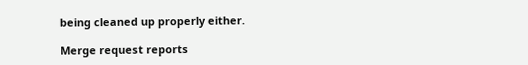being cleaned up properly either.

Merge request reports